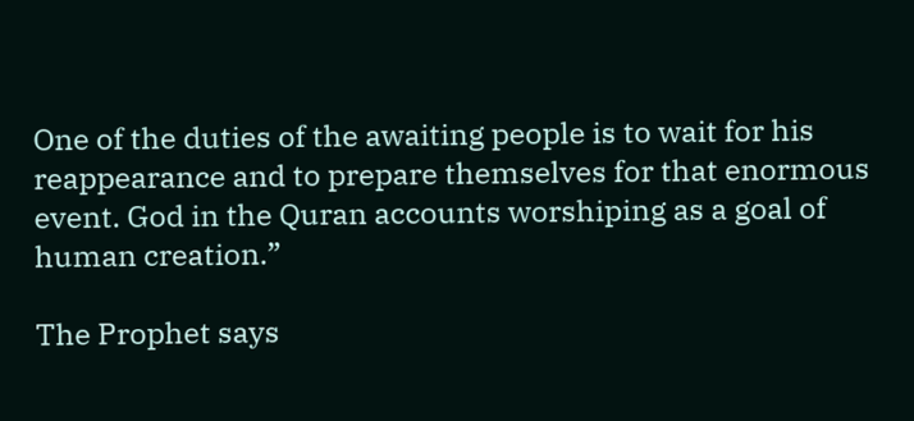One of the duties of the awaiting people is to wait for his reappearance and to prepare themselves for that enormous event. God in the Quran accounts worshiping as a goal of human creation.”

The Prophet says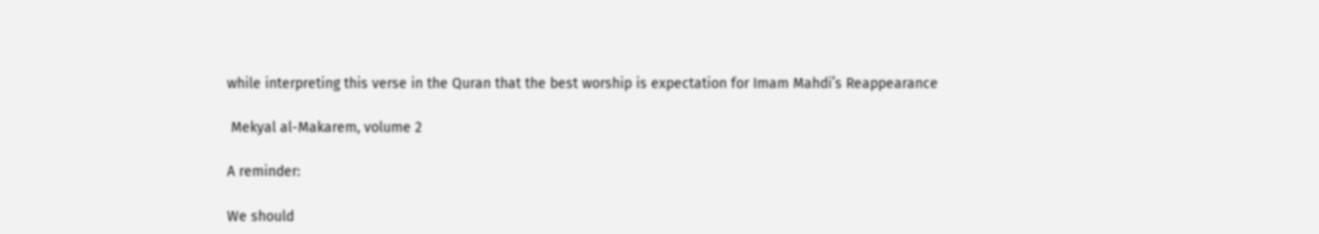while interpreting this verse in the Quran that the best worship is expectation for Imam Mahdi’s Reappearance

 Mekyal al-Makarem, volume 2

A reminder:

We should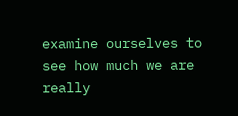examine ourselves to see how much we are really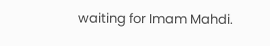waiting for Imam Mahdi.